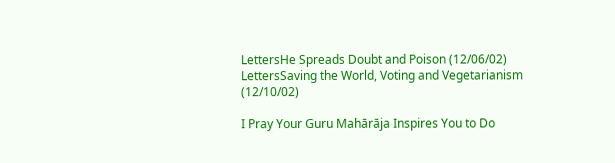LettersHe Spreads Doubt and Poison (12/06/02)
LettersSaving the World, Voting and Vegetarianism (12/10/02)

I Pray Your Guru Mahārāja Inspires You to Do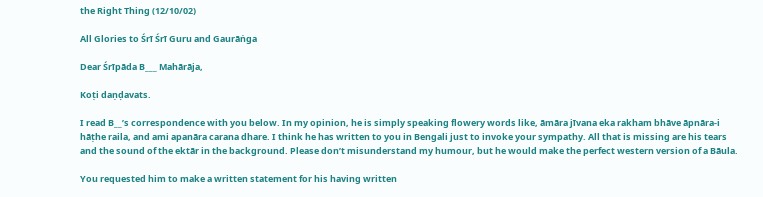the Right Thing (12/10/02)

All Glories to Śrī Śrī Guru and Gaurāṅga

Dear Śrīpāda B___ Mahārāja,

Koṭi daṇḍavats.

I read B__’s correspondence with you below. In my opinion, he is simply speaking flowery words like, āmāra jīvana eka rakham bhāve āpnāra-i hāṭhe raila, and ami apanāra carana dhare. I think he has written to you in Bengali just to invoke your sympathy. All that is missing are his tears and the sound of the ektār in the background. Please don’t misunderstand my humour, but he would make the perfect western version of a Bāula.

You requested him to make a written statement for his having written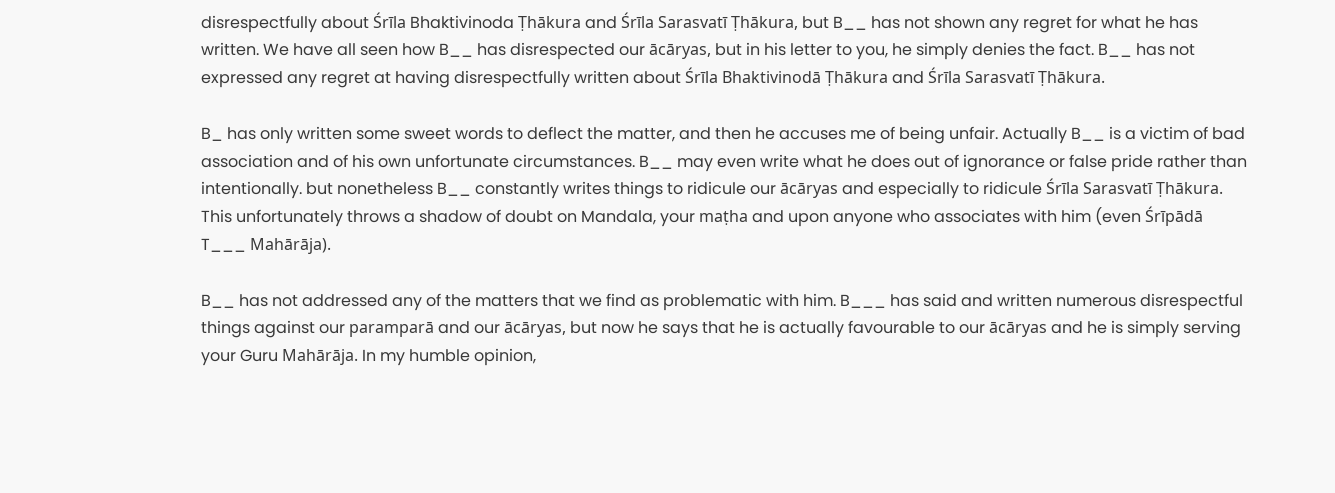disrespectfully about Śrīla Bhaktivinoda Ṭhākura and Śrīla Sarasvatī Ṭhākura, but B__ has not shown any regret for what he has written. We have all seen how B__ has disrespected our ācāryas, but in his letter to you, he simply denies the fact. B__ has not expressed any regret at having disrespectfully written about Śrīla Bhaktivinodā Ṭhākura and Śrīla Sarasvatī Ṭhākura.

B_ has only written some sweet words to deflect the matter, and then he accuses me of being unfair. Actually B__ is a victim of bad association and of his own unfortunate circumstances. B__ may even write what he does out of ignorance or false pride rather than intentionally. but nonetheless B__ constantly writes things to ridicule our ācāryas and especially to ridicule Śrīla Sarasvatī Ṭhākura. This unfortunately throws a shadow of doubt on Mandala, your maṭha and upon anyone who associates with him (even Śrīpādā T___ Mahārāja).

B__ has not addressed any of the matters that we find as problematic with him. B___ has said and written numerous disrespectful things against our paramparā and our ācāryas, but now he says that he is actually favourable to our ācāryas and he is simply serving your Guru Mahārāja. In my humble opinion,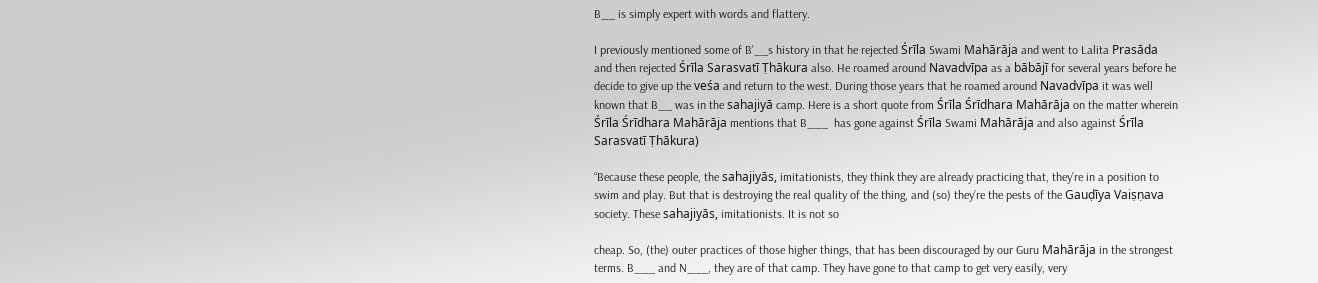B__ is simply expert with words and flattery.

I previously mentioned some of B’__s history in that he rejected Śrīla Swami Mahārāja and went to Lalita Prasāda and then rejected Śrīla Sarasvatī Ṭhākura also. He roamed around Navadvīpa as a bābājī for several years before he decide to give up the veśa and return to the west. During those years that he roamed around Navadvīpa it was well known that B__ was in the sahajiyā camp. Here is a short quote from Śrīla Śrīdhara Mahārāja on the matter wherein Śrīla Śrīdhara Mahārāja mentions that B___  has gone against Śrīla Swami Mahārāja and also against Śrīla Sarasvatī Ṭhākura)

“Because these people, the sahajiyās, imitationists, they think they are already practicing that, they’re in a position to swim and play. But that is destroying the real quality of the thing, and (so) they’re the pests of the Gauḍīya Vaiṣṇava society. These sahajiyās, imitationists. It is not so

cheap. So, (the) outer practices of those higher things, that has been discouraged by our Guru Mahārāja in the strongest terms. B___ and N___, they are of that camp. They have gone to that camp to get very easily, very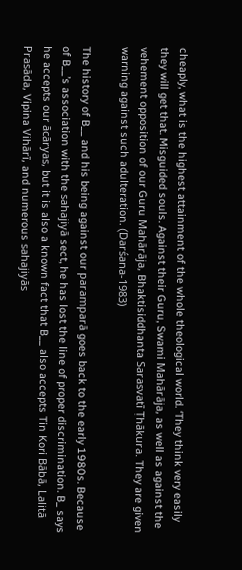cheaply, what is the highest attainment of the whole theological world. ‘They think very easily they will get that. Misguided souls. Against their Guru, Swami Mahārāja, as well as against the vehement opposition of our Guru Mahārāja, Bhaktisiddhanta Sarasvatī Ṭhākura. They are given warning against such adulteration. (Darśana-1983)

The history of B__ and his being against our paramparā goes back to the early 1980s. Because of B__’s association with the sahajiyā sect, he has lost the line of proper discrimination. B_ says he accepts our ācāryas, but it is also a known fact that B__ also accepts Tin Kori Bābā, Lalitā Prasāda, Vipina Vihārī, and numerous sahajiyās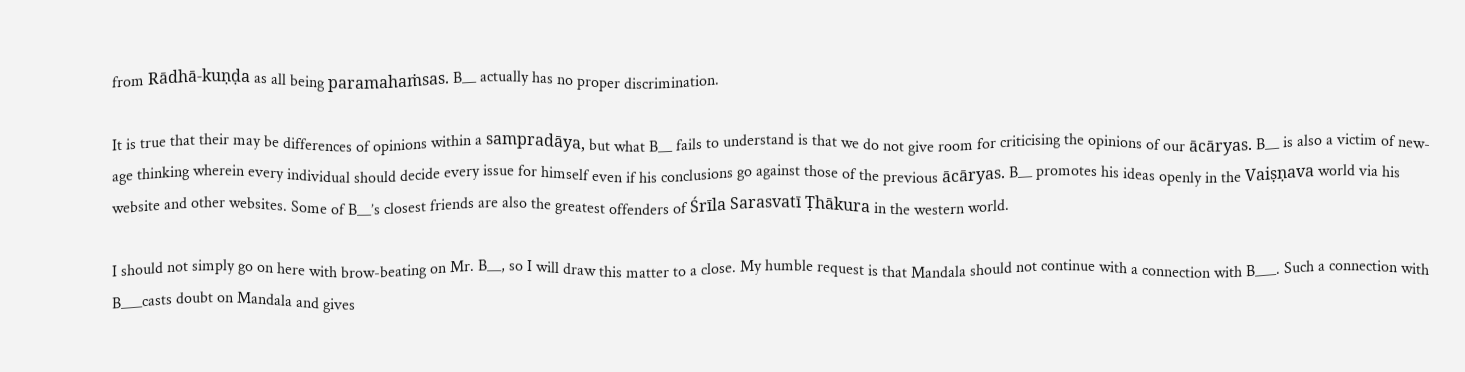from Rādhā-kuṇḍa as all being paramahaṁsas. B__ actually has no proper discrimination.

It is true that their may be differences of opinions within a sampradāya, but what B__ fails to understand is that we do not give room for criticising the opinions of our ācāryas. B__ is also a victim of new-age thinking wherein every individual should decide every issue for himself even if his conclusions go against those of the previous ācāryas. B__ promotes his ideas openly in the Vaiṣṇava world via his website and other websites. Some of B__’s closest friends are also the greatest offenders of Śrīla Sarasvatī Ṭhākura in the western world.

I should not simply go on here with brow-beating on Mr. B__, so I will draw this matter to a close. My humble request is that Mandala should not continue with a connection with B___. Such a connection with B___casts doubt on Mandala and gives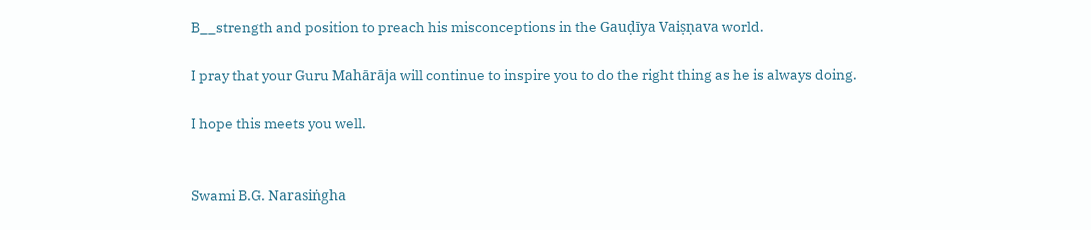B__strength and position to preach his misconceptions in the Gauḍīya Vaiṣṇava world.

I pray that your Guru Mahārāja will continue to inspire you to do the right thing as he is always doing.

I hope this meets you well.


Swami B.G. Narasiṅgha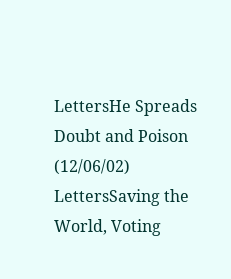LettersHe Spreads Doubt and Poison (12/06/02)
LettersSaving the World, Voting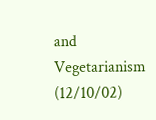and Vegetarianism (12/10/02)